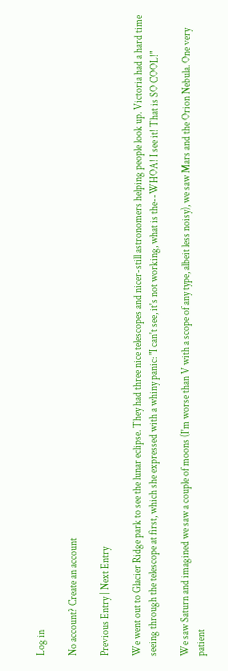Log in

No account? Create an account

Previous Entry | Next Entry

We went out to Glacier Ridge park to see the lunar eclipse. They had three nice telescopes and nicer-still astronomers helping people look up. Victoria had a hard time seeing through the telescope at first, which she expressed with a whiny panic: "I can't see, it's not working, what is the--WHOA! I see it! That is SO COOL!"

We saw Saturn and imagined we saw a couple of moons (I'm worse than V with a scope of any type, albeit less noisy), we saw Mars and the Orion Nebula. One very patient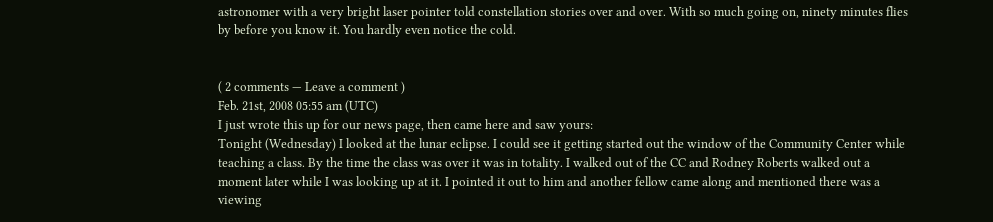astronomer with a very bright laser pointer told constellation stories over and over. With so much going on, ninety minutes flies by before you know it. You hardly even notice the cold.


( 2 comments — Leave a comment )
Feb. 21st, 2008 05:55 am (UTC)
I just wrote this up for our news page, then came here and saw yours:
Tonight (Wednesday) I looked at the lunar eclipse. I could see it getting started out the window of the Community Center while teaching a class. By the time the class was over it was in totality. I walked out of the CC and Rodney Roberts walked out a moment later while I was looking up at it. I pointed it out to him and another fellow came along and mentioned there was a viewing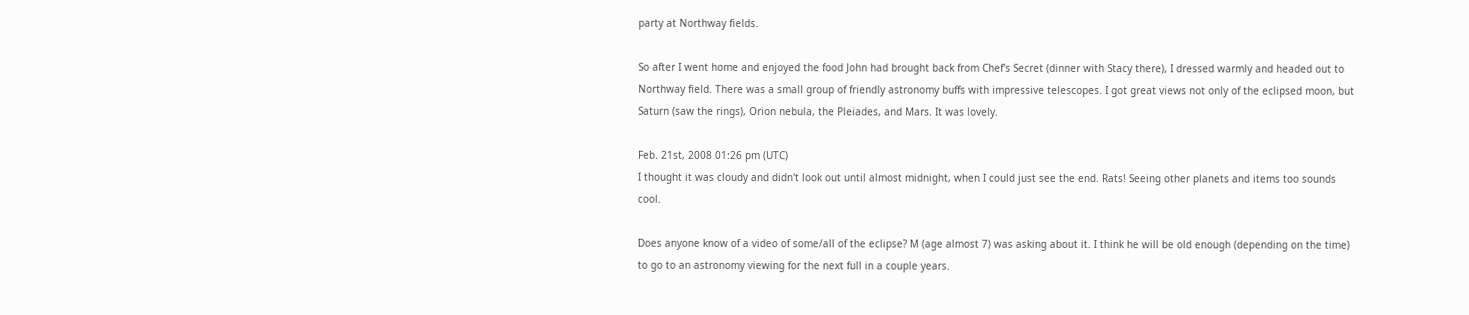party at Northway fields.

So after I went home and enjoyed the food John had brought back from Chef's Secret (dinner with Stacy there), I dressed warmly and headed out to Northway field. There was a small group of friendly astronomy buffs with impressive telescopes. I got great views not only of the eclipsed moon, but Saturn (saw the rings), Orion nebula, the Pleiades, and Mars. It was lovely.

Feb. 21st, 2008 01:26 pm (UTC)
I thought it was cloudy and didn't look out until almost midnight, when I could just see the end. Rats! Seeing other planets and items too sounds cool.

Does anyone know of a video of some/all of the eclipse? M (age almost 7) was asking about it. I think he will be old enough (depending on the time) to go to an astronomy viewing for the next full in a couple years.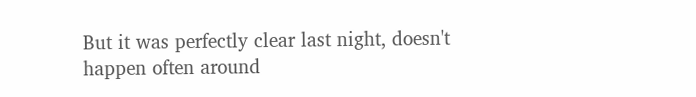But it was perfectly clear last night, doesn't happen often around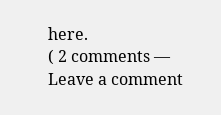here.
( 2 comments — Leave a comment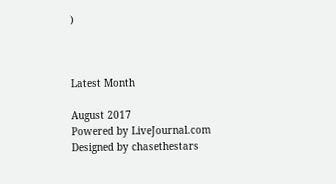)



Latest Month

August 2017
Powered by LiveJournal.com
Designed by chasethestars